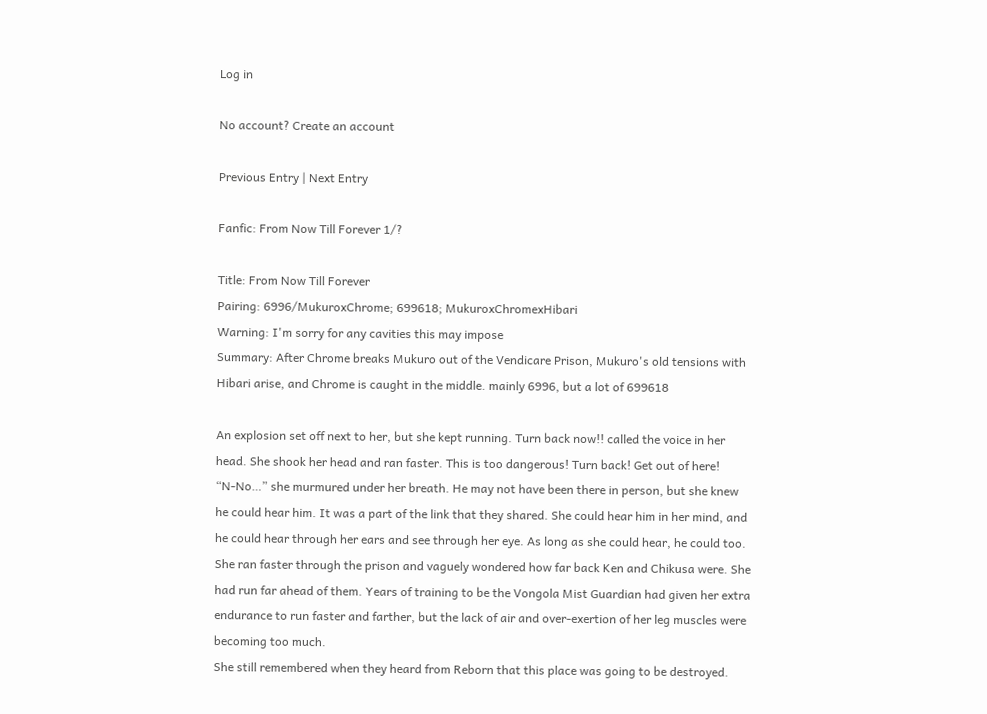Log in

No account? Create an account

Previous Entry | Next Entry

Fanfic: From Now Till Forever 1/?

Title: From Now Till Forever
Pairing: 6996/MukuroxChrome; 699618; MukuroxChromexHibari
Warning: I'm sorry for any cavities this may impose
Summary: After Chrome breaks Mukuro out of the Vendicare Prison, Mukuro's old tensions with Hibari arise, and Chrome is caught in the middle. mainly 6996, but a lot of 699618

An explosion set off next to her, but she kept running. Turn back now!! called the voice in her head. She shook her head and ran faster. This is too dangerous! Turn back! Get out of here!
“N-No…” she murmured under her breath. He may not have been there in person, but she knew he could hear him. It was a part of the link that they shared. She could hear him in her mind, and he could hear through her ears and see through her eye. As long as she could hear, he could too.
She ran faster through the prison and vaguely wondered how far back Ken and Chikusa were. She had run far ahead of them. Years of training to be the Vongola Mist Guardian had given her extra endurance to run faster and farther, but the lack of air and over-exertion of her leg muscles were becoming too much.
She still remembered when they heard from Reborn that this place was going to be destroyed.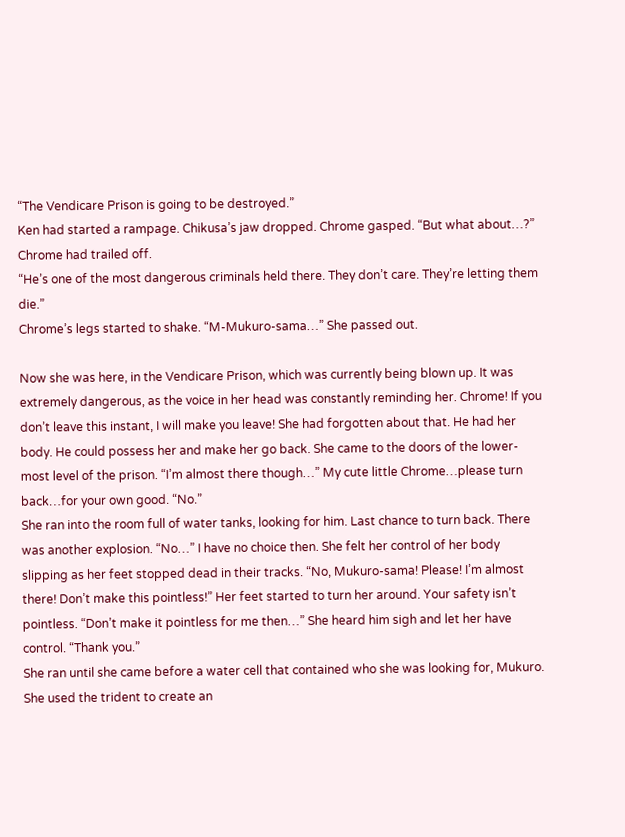“The Vendicare Prison is going to be destroyed.”
Ken had started a rampage. Chikusa’s jaw dropped. Chrome gasped. “But what about…?” Chrome had trailed off.
“He’s one of the most dangerous criminals held there. They don’t care. They’re letting them die.”
Chrome’s legs started to shake. “M-Mukuro-sama…” She passed out.

Now she was here, in the Vendicare Prison, which was currently being blown up. It was extremely dangerous, as the voice in her head was constantly reminding her. Chrome! If you don’t leave this instant, I will make you leave! She had forgotten about that. He had her body. He could possess her and make her go back. She came to the doors of the lower-most level of the prison. “I’m almost there though…” My cute little Chrome…please turn back…for your own good. “No.”
She ran into the room full of water tanks, looking for him. Last chance to turn back. There was another explosion. “No…” I have no choice then. She felt her control of her body slipping as her feet stopped dead in their tracks. “No, Mukuro-sama! Please! I’m almost there! Don’t make this pointless!” Her feet started to turn her around. Your safety isn’t pointless. “Don’t make it pointless for me then…” She heard him sigh and let her have control. “Thank you.”
She ran until she came before a water cell that contained who she was looking for, Mukuro. She used the trident to create an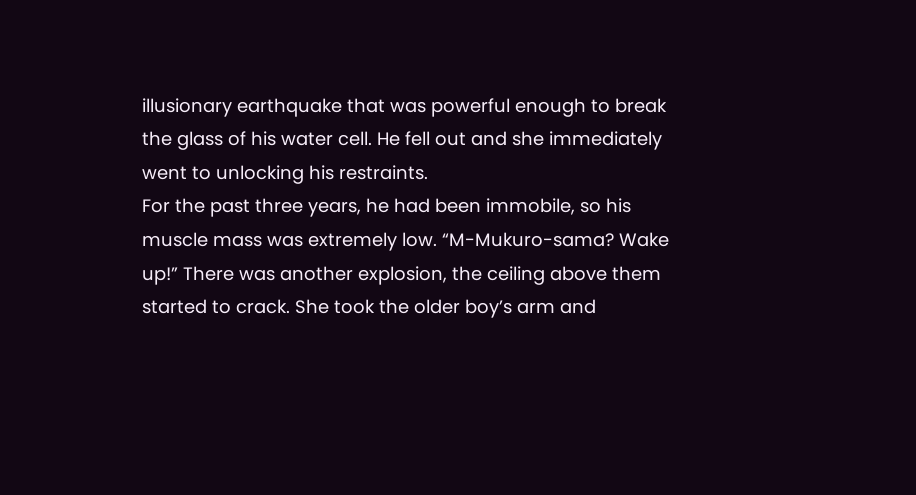illusionary earthquake that was powerful enough to break the glass of his water cell. He fell out and she immediately went to unlocking his restraints.
For the past three years, he had been immobile, so his muscle mass was extremely low. “M-Mukuro-sama? Wake up!” There was another explosion, the ceiling above them started to crack. She took the older boy’s arm and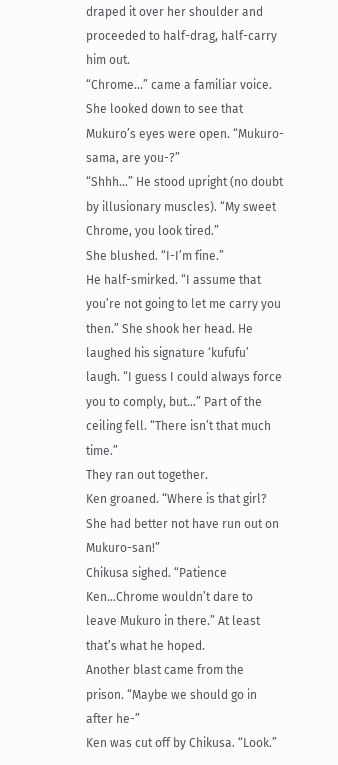draped it over her shoulder and proceeded to half-drag, half-carry him out.
“Chrome…” came a familiar voice.
She looked down to see that Mukuro’s eyes were open. “Mukuro-sama, are you-?”
“Shhh…” He stood upright (no doubt by illusionary muscles). “My sweet Chrome, you look tired.”
She blushed. “I-I’m fine.”
He half-smirked. “I assume that you’re not going to let me carry you then.” She shook her head. He laughed his signature ‘kufufu’ laugh. “I guess I could always force you to comply, but…” Part of the ceiling fell. “There isn’t that much time.”
They ran out together.
Ken groaned. “Where is that girl? She had better not have run out on Mukuro-san!”
Chikusa sighed. “Patience Ken…Chrome wouldn’t dare to leave Mukuro in there.” At least that’s what he hoped.
Another blast came from the prison. “Maybe we should go in after he-”
Ken was cut off by Chikusa. “Look.”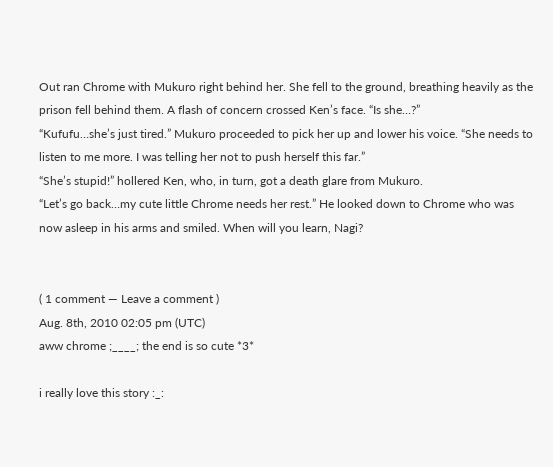Out ran Chrome with Mukuro right behind her. She fell to the ground, breathing heavily as the prison fell behind them. A flash of concern crossed Ken’s face. “Is she…?”
“Kufufu…she’s just tired.” Mukuro proceeded to pick her up and lower his voice. “She needs to listen to me more. I was telling her not to push herself this far.”
“She’s stupid!” hollered Ken, who, in turn, got a death glare from Mukuro.
“Let’s go back…my cute little Chrome needs her rest.” He looked down to Chrome who was now asleep in his arms and smiled. When will you learn, Nagi?


( 1 comment — Leave a comment )
Aug. 8th, 2010 02:05 pm (UTC)
aww chrome ;____; the end is so cute *3*

i really love this story :_: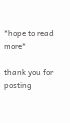*hope to read more*

thank you for posting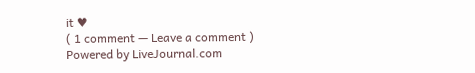it ♥
( 1 comment — Leave a comment )
Powered by LiveJournal.com